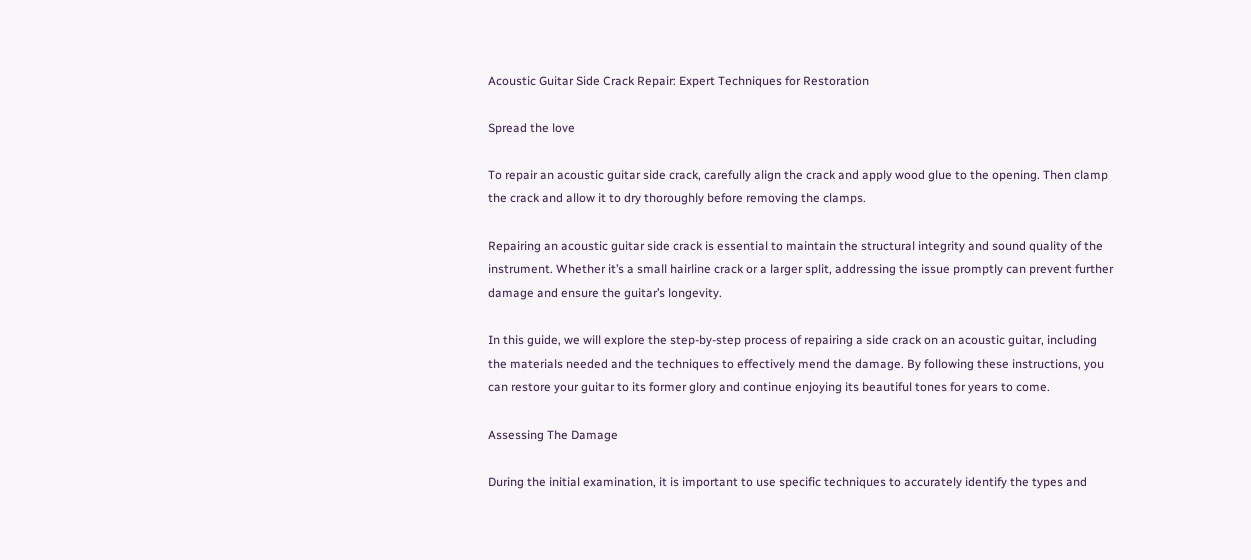Acoustic Guitar Side Crack Repair: Expert Techniques for Restoration

Spread the love

To repair an acoustic guitar side crack, carefully align the crack and apply wood glue to the opening. Then clamp the crack and allow it to dry thoroughly before removing the clamps.

Repairing an acoustic guitar side crack is essential to maintain the structural integrity and sound quality of the instrument. Whether it’s a small hairline crack or a larger split, addressing the issue promptly can prevent further damage and ensure the guitar’s longevity.

In this guide, we will explore the step-by-step process of repairing a side crack on an acoustic guitar, including the materials needed and the techniques to effectively mend the damage. By following these instructions, you can restore your guitar to its former glory and continue enjoying its beautiful tones for years to come.

Assessing The Damage

During the initial examination, it is important to use specific techniques to accurately identify the types and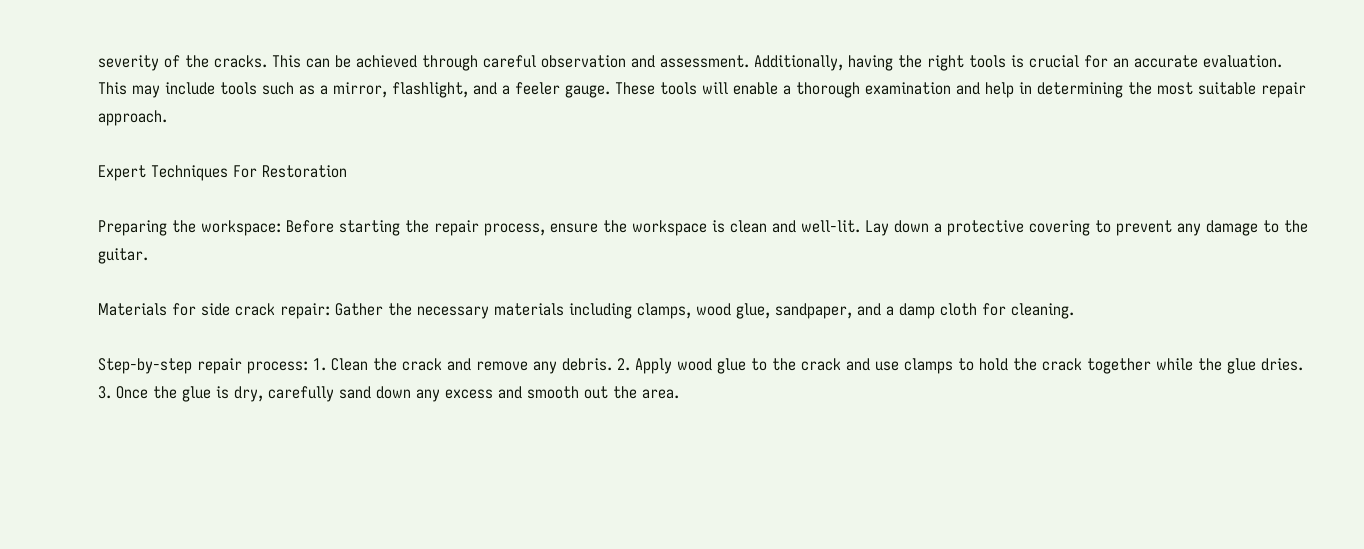severity of the cracks. This can be achieved through careful observation and assessment. Additionally, having the right tools is crucial for an accurate evaluation. This may include tools such as a mirror, flashlight, and a feeler gauge. These tools will enable a thorough examination and help in determining the most suitable repair approach.

Expert Techniques For Restoration

Preparing the workspace: Before starting the repair process, ensure the workspace is clean and well-lit. Lay down a protective covering to prevent any damage to the guitar.

Materials for side crack repair: Gather the necessary materials including clamps, wood glue, sandpaper, and a damp cloth for cleaning.

Step-by-step repair process: 1. Clean the crack and remove any debris. 2. Apply wood glue to the crack and use clamps to hold the crack together while the glue dries. 3. Once the glue is dry, carefully sand down any excess and smooth out the area.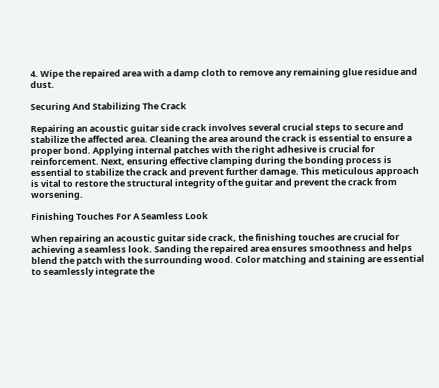4. Wipe the repaired area with a damp cloth to remove any remaining glue residue and dust.

Securing And Stabilizing The Crack

Repairing an acoustic guitar side crack involves several crucial steps to secure and stabilize the affected area. Cleaning the area around the crack is essential to ensure a proper bond. Applying internal patches with the right adhesive is crucial for reinforcement. Next, ensuring effective clamping during the bonding process is essential to stabilize the crack and prevent further damage. This meticulous approach is vital to restore the structural integrity of the guitar and prevent the crack from worsening.

Finishing Touches For A Seamless Look

When repairing an acoustic guitar side crack, the finishing touches are crucial for achieving a seamless look. Sanding the repaired area ensures smoothness and helps blend the patch with the surrounding wood. Color matching and staining are essential to seamlessly integrate the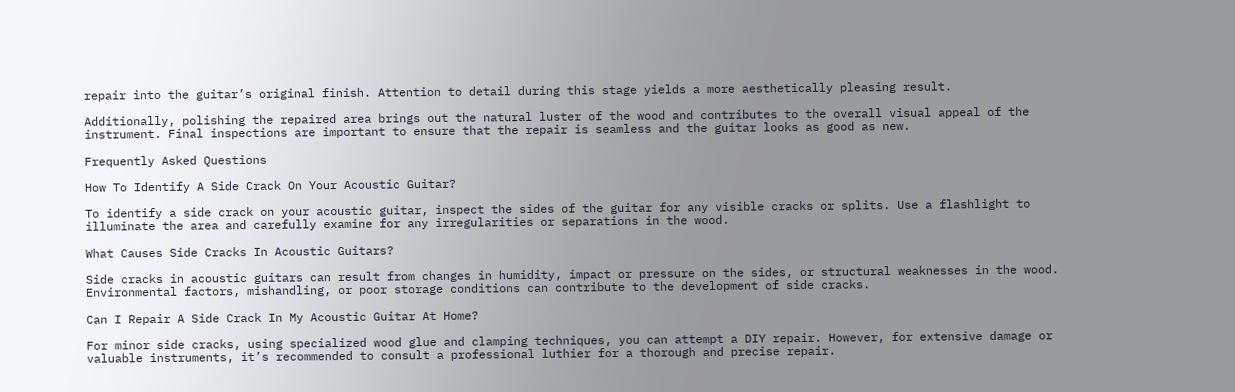repair into the guitar’s original finish. Attention to detail during this stage yields a more aesthetically pleasing result.

Additionally, polishing the repaired area brings out the natural luster of the wood and contributes to the overall visual appeal of the instrument. Final inspections are important to ensure that the repair is seamless and the guitar looks as good as new.

Frequently Asked Questions

How To Identify A Side Crack On Your Acoustic Guitar?

To identify a side crack on your acoustic guitar, inspect the sides of the guitar for any visible cracks or splits. Use a flashlight to illuminate the area and carefully examine for any irregularities or separations in the wood.

What Causes Side Cracks In Acoustic Guitars?

Side cracks in acoustic guitars can result from changes in humidity, impact or pressure on the sides, or structural weaknesses in the wood. Environmental factors, mishandling, or poor storage conditions can contribute to the development of side cracks.

Can I Repair A Side Crack In My Acoustic Guitar At Home?

For minor side cracks, using specialized wood glue and clamping techniques, you can attempt a DIY repair. However, for extensive damage or valuable instruments, it’s recommended to consult a professional luthier for a thorough and precise repair.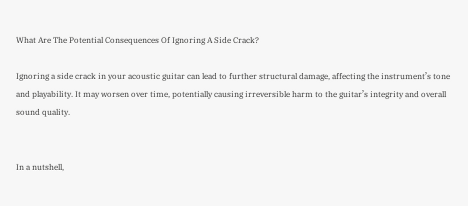What Are The Potential Consequences Of Ignoring A Side Crack?

Ignoring a side crack in your acoustic guitar can lead to further structural damage, affecting the instrument’s tone and playability. It may worsen over time, potentially causing irreversible harm to the guitar’s integrity and overall sound quality.


In a nutshell,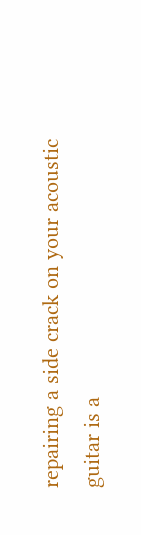repairing a side crack on your acoustic guitar is a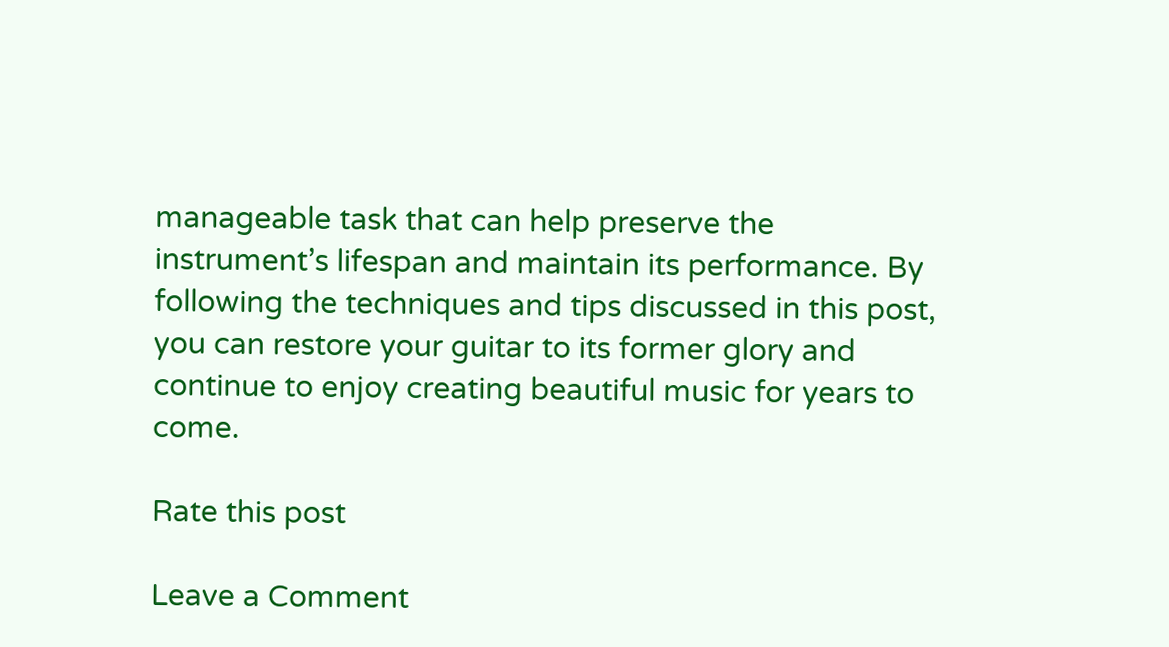manageable task that can help preserve the instrument’s lifespan and maintain its performance. By following the techniques and tips discussed in this post, you can restore your guitar to its former glory and continue to enjoy creating beautiful music for years to come.

Rate this post

Leave a Comment